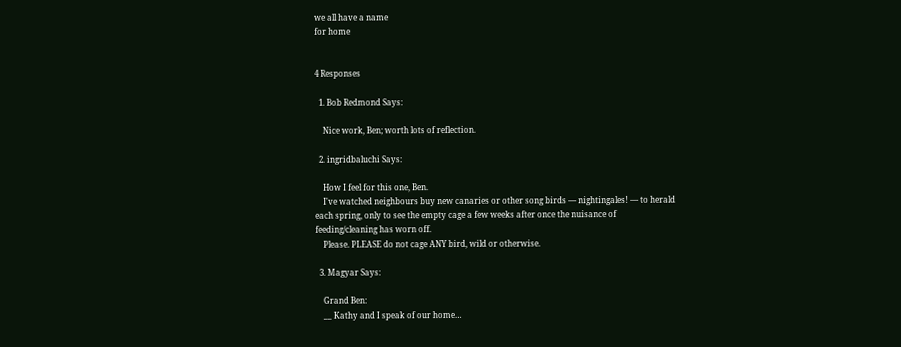we all have a name
for home


4 Responses

  1. Bob Redmond Says:

    Nice work, Ben; worth lots of reflection.

  2. ingridbaluchi Says:

    How I feel for this one, Ben.
    I've watched neighbours buy new canaries or other song birds — nightingales! — to herald each spring, only to see the empty cage a few weeks after once the nuisance of feeding/cleaning has worn off.
    Please. PLEASE do not cage ANY bird, wild or otherwise.

  3. Magyar Says:

    Grand Ben:
    __ Kathy and I speak of our home…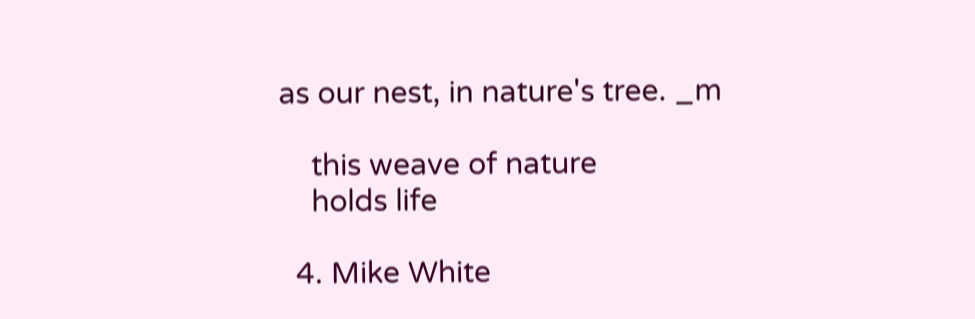as our nest, in nature's tree. _m

    this weave of nature
    holds life

  4. Mike White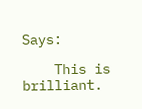Says:

    This is brilliant.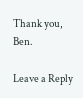Thank you, Ben.

Leave a Reply